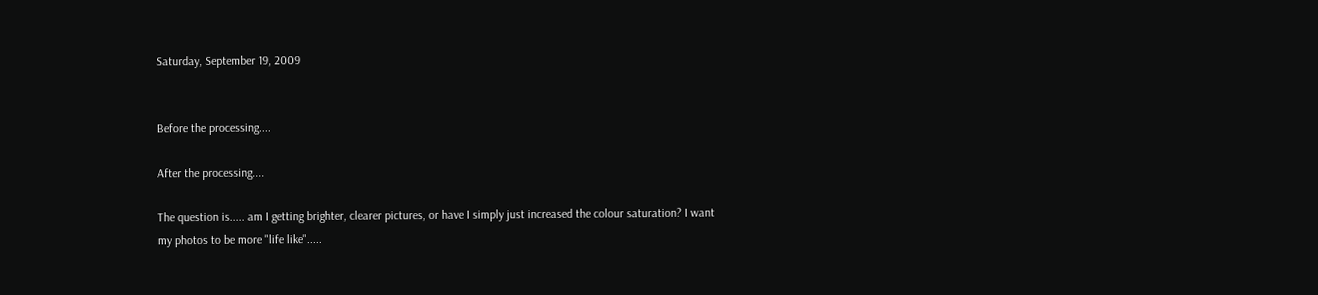Saturday, September 19, 2009


Before the processing....

After the processing....

The question is..... am I getting brighter, clearer pictures, or have I simply just increased the colour saturation? I want my photos to be more "life like".....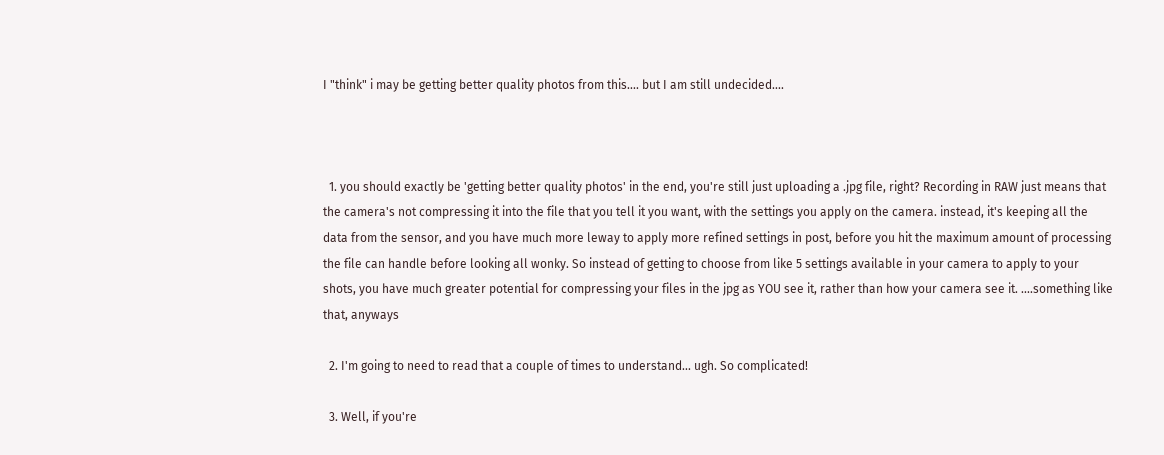I "think" i may be getting better quality photos from this.... but I am still undecided....



  1. you should exactly be 'getting better quality photos' in the end, you're still just uploading a .jpg file, right? Recording in RAW just means that the camera's not compressing it into the file that you tell it you want, with the settings you apply on the camera. instead, it's keeping all the data from the sensor, and you have much more leway to apply more refined settings in post, before you hit the maximum amount of processing the file can handle before looking all wonky. So instead of getting to choose from like 5 settings available in your camera to apply to your shots, you have much greater potential for compressing your files in the jpg as YOU see it, rather than how your camera see it. ....something like that, anyways

  2. I'm going to need to read that a couple of times to understand... ugh. So complicated!

  3. Well, if you're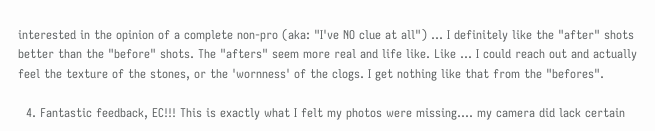interested in the opinion of a complete non-pro (aka: "I've NO clue at all") ... I definitely like the "after" shots better than the "before" shots. The "afters" seem more real and life like. Like ... I could reach out and actually feel the texture of the stones, or the 'wornness' of the clogs. I get nothing like that from the "befores".

  4. Fantastic feedback, EC!!! This is exactly what I felt my photos were missing.... my camera did lack certain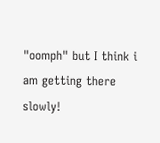"oomph" but I think i am getting there slowly!